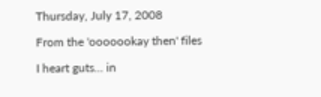Thursday, July 17, 2008

From the 'ooooookay then' files

I heart guts... in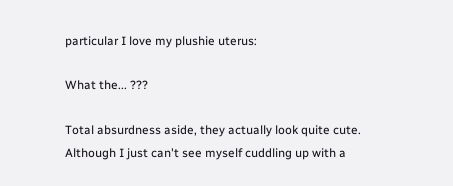particular I love my plushie uterus:

What the... ???

Total absurdness aside, they actually look quite cute. Although I just can't see myself cuddling up with a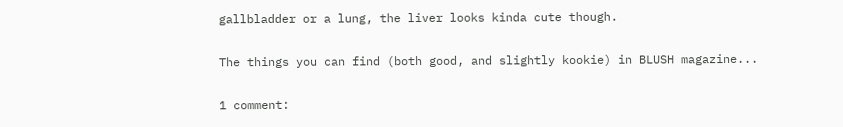gallbladder or a lung, the liver looks kinda cute though.

The things you can find (both good, and slightly kookie) in BLUSH magazine...

1 comment: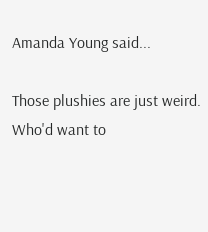Amanda Young said...

Those plushies are just weird. Who'd want to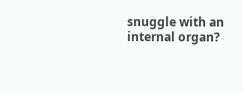snuggle with an internal organ?